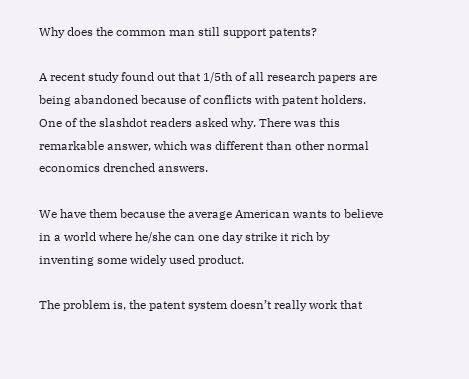Why does the common man still support patents?

A recent study found out that 1/5th of all research papers are being abandoned because of conflicts with patent holders. One of the slashdot readers asked why. There was this remarkable answer, which was different than other normal economics drenched answers.

We have them because the average American wants to believe in a world where he/she can one day strike it rich by inventing some widely used product.

The problem is, the patent system doesn’t really work that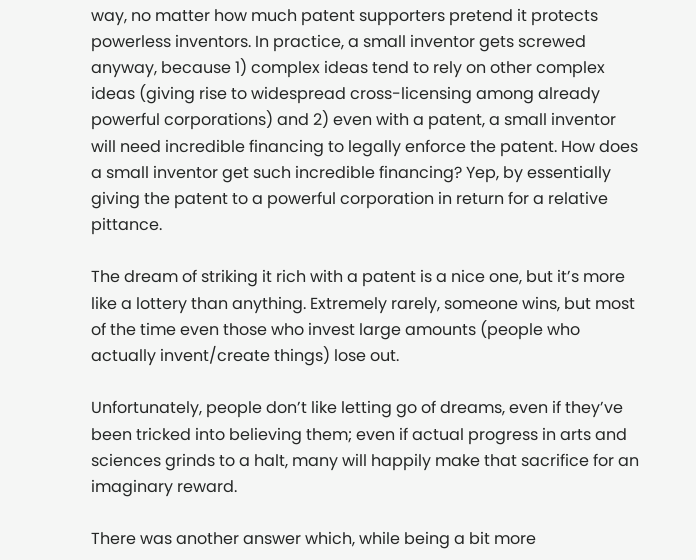way, no matter how much patent supporters pretend it protects powerless inventors. In practice, a small inventor gets screwed anyway, because 1) complex ideas tend to rely on other complex ideas (giving rise to widespread cross-licensing among already powerful corporations) and 2) even with a patent, a small inventor will need incredible financing to legally enforce the patent. How does a small inventor get such incredible financing? Yep, by essentially giving the patent to a powerful corporation in return for a relative pittance.

The dream of striking it rich with a patent is a nice one, but it’s more like a lottery than anything. Extremely rarely, someone wins, but most of the time even those who invest large amounts (people who actually invent/create things) lose out.

Unfortunately, people don’t like letting go of dreams, even if they’ve been tricked into believing them; even if actual progress in arts and sciences grinds to a halt, many will happily make that sacrifice for an imaginary reward.

There was another answer which, while being a bit more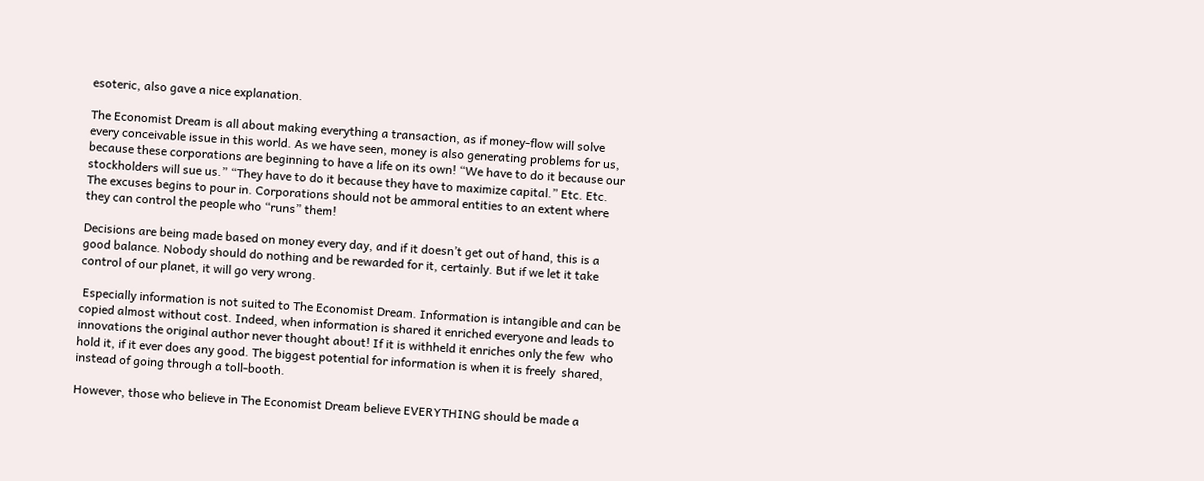esoteric, also gave a nice explanation.

The Economist Dream is all about making everything a transaction, as if money-flow will solve every conceivable issue in this world. As we have seen, money is also generating problems for us, because these corporations are beginning to have a life on its own! “We have to do it because our stockholders will sue us.” “They have to do it because they have to maximize capital.” Etc. Etc. The excuses begins to pour in. Corporations should not be ammoral entities to an extent where they can control the people who “runs” them!

Decisions are being made based on money every day, and if it doesn’t get out of hand, this is a good balance. Nobody should do nothing and be rewarded for it, certainly. But if we let it take control of our planet, it will go very wrong.

 Especially information is not suited to The Economist Dream. Information is intangible and can be  copied almost without cost. Indeed, when information is shared it enriched everyone and leads to  innovations the original author never thought about! If it is withheld it enriches only the few  who hold it, if it ever does any good. The biggest potential for information is when it is freely  shared, instead of going through a toll-booth.

However, those who believe in The Economist Dream believe EVERYTHING should be made a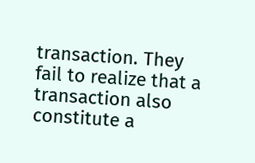transaction. They fail to realize that a transaction also constitute a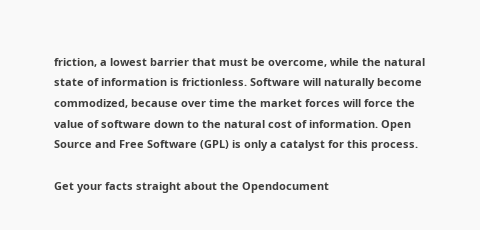friction, a lowest barrier that must be overcome, while the natural state of information is frictionless. Software will naturally become commodized, because over time the market forces will force the value of software down to the natural cost of information. Open Source and Free Software (GPL) is only a catalyst for this process.

Get your facts straight about the Opendocument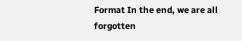Format In the end, we are all forgotten